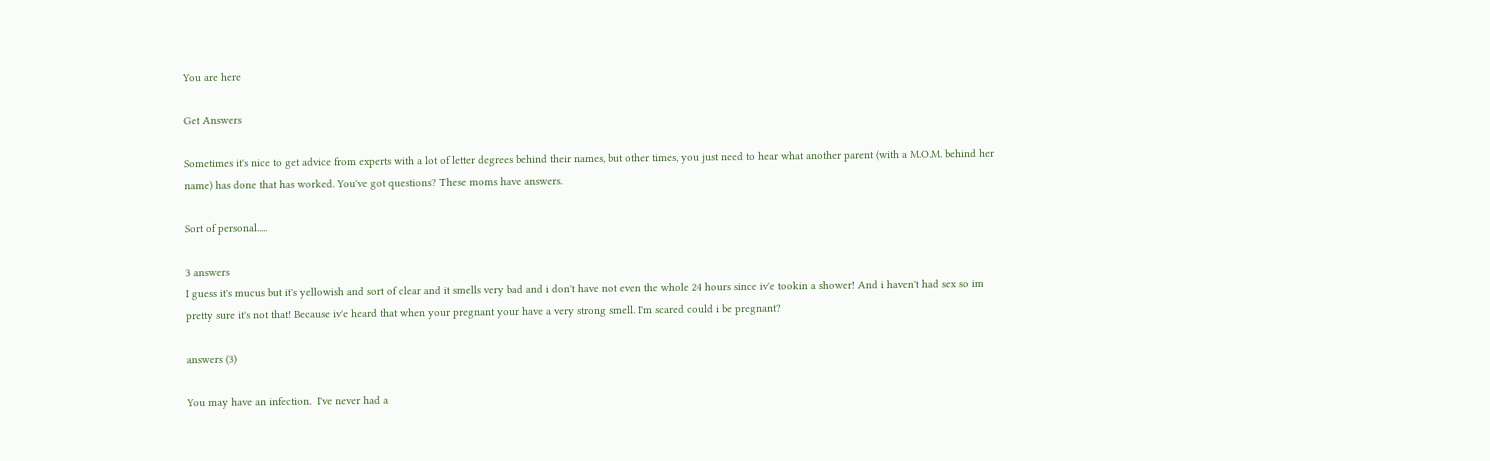You are here

Get Answers

Sometimes it's nice to get advice from experts with a lot of letter degrees behind their names, but other times, you just need to hear what another parent (with a M.O.M. behind her name) has done that has worked. You've got questions? These moms have answers.

Sort of personal.....

3 answers
I guess it's mucus but it's yellowish and sort of clear and it smells very bad and i don't have not even the whole 24 hours since iv'e tookin a shower! And i haven't had sex so im pretty sure it's not that! Because iv'e heard that when your pregnant your have a very strong smell. I'm scared could i be pregnant?

answers (3)

You may have an infection.  I've never had a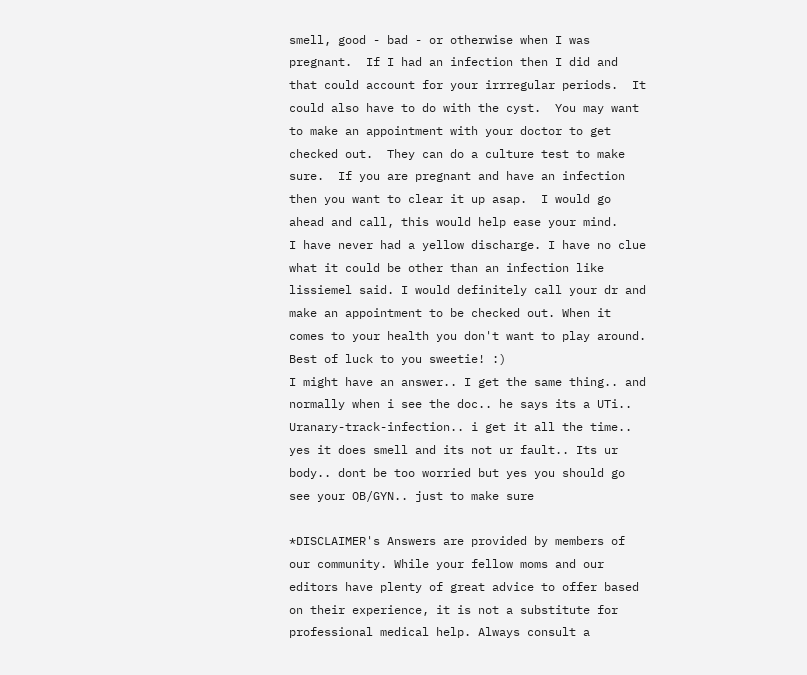smell, good - bad - or otherwise when I was pregnant.  If I had an infection then I did and that could account for your irrregular periods.  It could also have to do with the cyst.  You may want to make an appointment with your doctor to get checked out.  They can do a culture test to make sure.  If you are pregnant and have an infection then you want to clear it up asap.  I would go ahead and call, this would help ease your mind.
I have never had a yellow discharge. I have no clue what it could be other than an infection like lissiemel said. I would definitely call your dr and make an appointment to be checked out. When it comes to your health you don't want to play around. Best of luck to you sweetie! :)
I might have an answer.. I get the same thing.. and normally when i see the doc.. he says its a UTi.. Uranary-track-infection.. i get it all the time.. yes it does smell and its not ur fault.. Its ur body.. dont be too worried but yes you should go see your OB/GYN.. just to make sure

*DISCLAIMER's Answers are provided by members of our community. While your fellow moms and our editors have plenty of great advice to offer based on their experience, it is not a substitute for professional medical help. Always consult a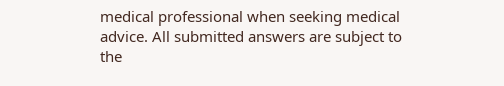medical professional when seeking medical advice. All submitted answers are subject to the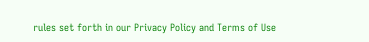rules set forth in our Privacy Policy and Terms of Use